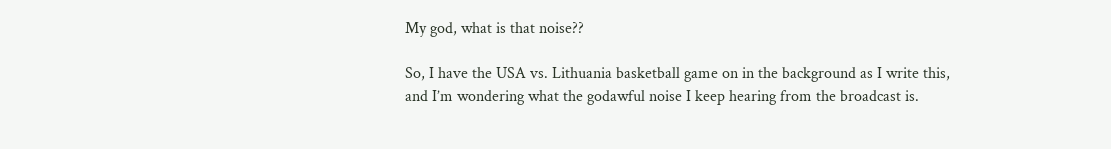My god, what is that noise??

So, I have the USA vs. Lithuania basketball game on in the background as I write this, and I’m wondering what the godawful noise I keep hearing from the broadcast is.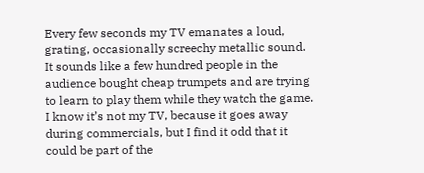Every few seconds my TV emanates a loud, grating, occasionally screechy metallic sound. It sounds like a few hundred people in the audience bought cheap trumpets and are trying to learn to play them while they watch the game. I know it’s not my TV, because it goes away during commercials, but I find it odd that it could be part of the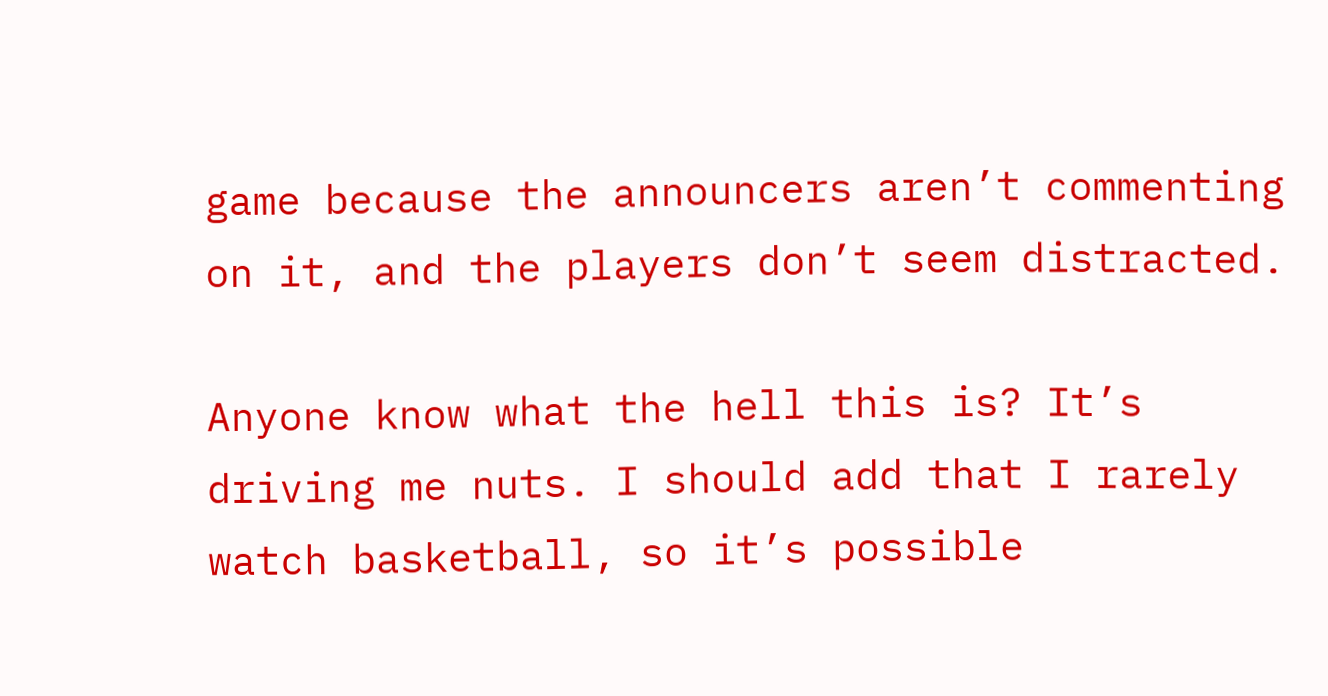game because the announcers aren’t commenting on it, and the players don’t seem distracted.

Anyone know what the hell this is? It’s driving me nuts. I should add that I rarely watch basketball, so it’s possible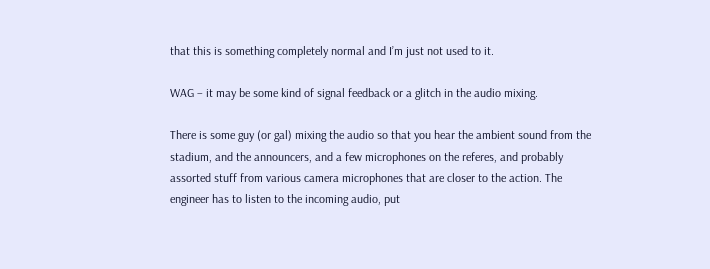that this is something completely normal and I’m just not used to it.

WAG – it may be some kind of signal feedback or a glitch in the audio mixing.

There is some guy (or gal) mixing the audio so that you hear the ambient sound from the stadium, and the announcers, and a few microphones on the referes, and probably assorted stuff from various camera microphones that are closer to the action. The engineer has to listen to the incoming audio, put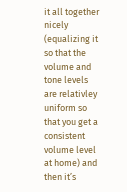it all together nicely (equalizing it so that the volume and tone levels are relativley uniform so that you get a consistent volume level at home) and then it’s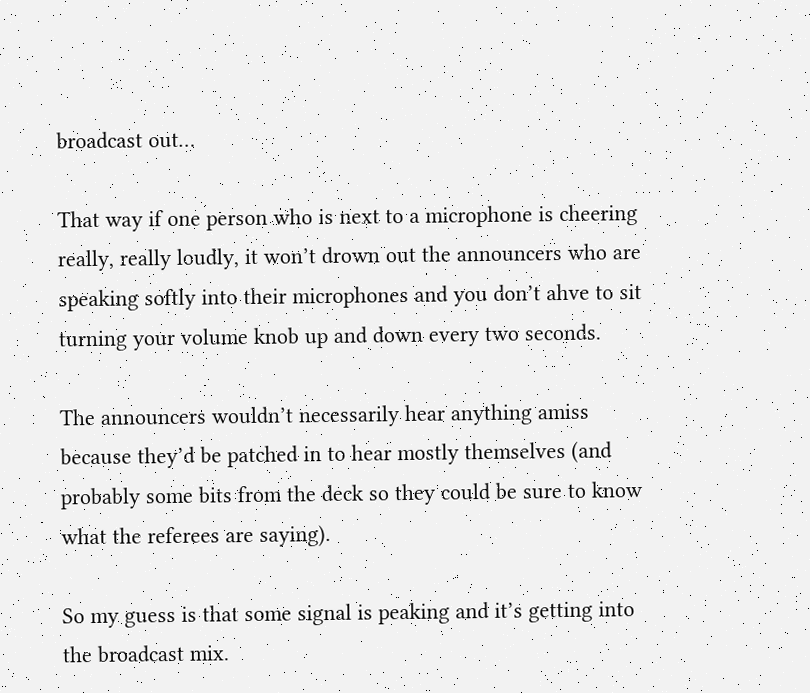broadcast out…

That way if one person who is next to a microphone is cheering really, really loudly, it won’t drown out the announcers who are speaking softly into their microphones and you don’t ahve to sit turning your volume knob up and down every two seconds.

The announcers wouldn’t necessarily hear anything amiss because they’d be patched in to hear mostly themselves (and probably some bits from the deck so they could be sure to know what the referees are saying).

So my guess is that some signal is peaking and it’s getting into the broadcast mix.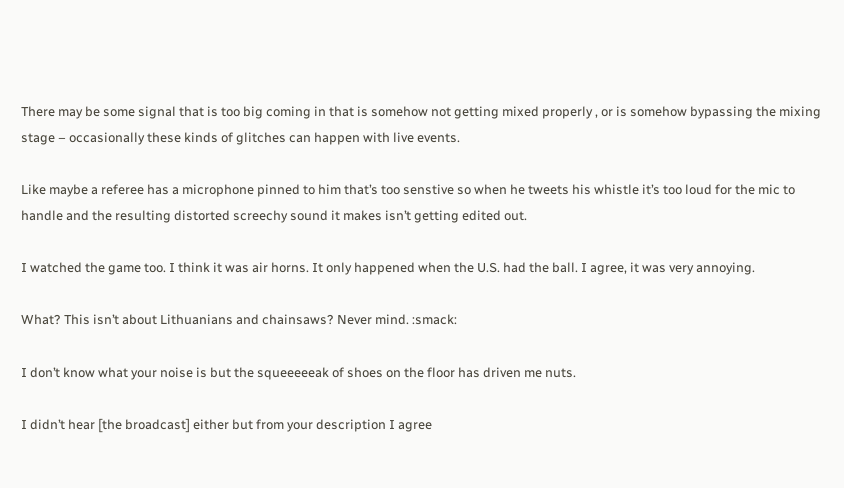There may be some signal that is too big coming in that is somehow not getting mixed properly , or is somehow bypassing the mixing stage – occasionally these kinds of glitches can happen with live events.

Like maybe a referee has a microphone pinned to him that’s too senstive so when he tweets his whistle it’s too loud for the mic to handle and the resulting distorted screechy sound it makes isn’t getting edited out.

I watched the game too. I think it was air horns. It only happened when the U.S. had the ball. I agree, it was very annoying.

What? This isn’t about Lithuanians and chainsaws? Never mind. :smack:

I don’t know what your noise is but the squeeeeeak of shoes on the floor has driven me nuts.

I didn’t hear [the broadcast] either but from your description I agree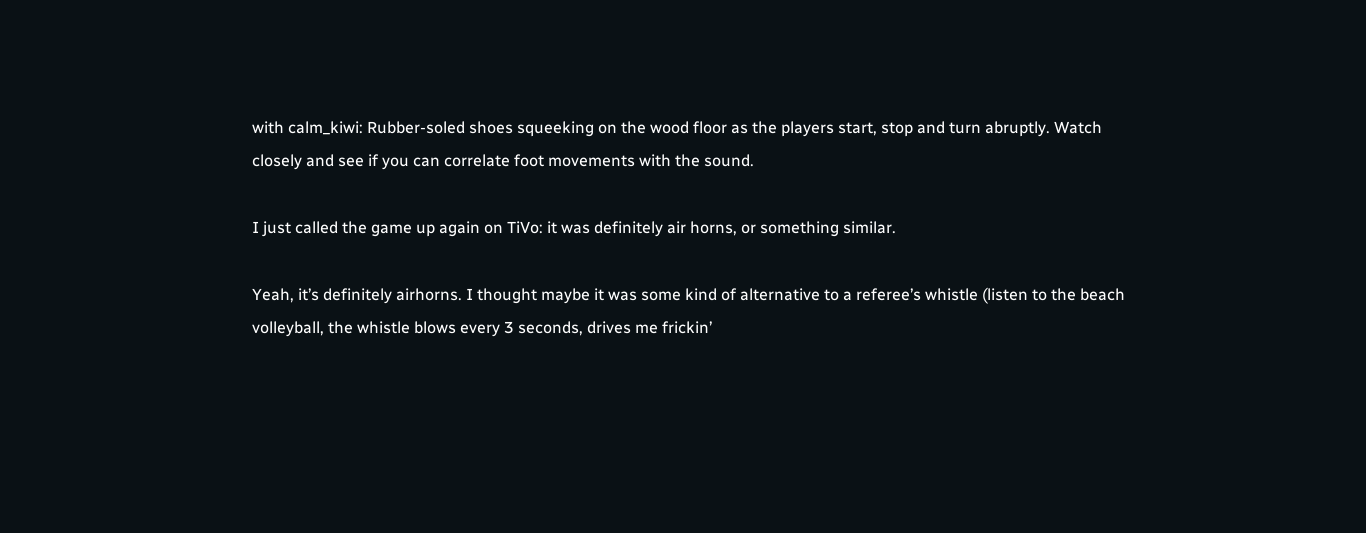with calm_kiwi: Rubber-soled shoes squeeking on the wood floor as the players start, stop and turn abruptly. Watch closely and see if you can correlate foot movements with the sound.

I just called the game up again on TiVo: it was definitely air horns, or something similar.

Yeah, it’s definitely airhorns. I thought maybe it was some kind of alternative to a referee’s whistle (listen to the beach volleyball, the whistle blows every 3 seconds, drives me frickin’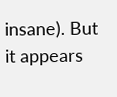insane). But it appears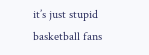it’s just stupid basketball fans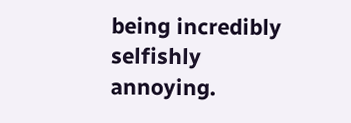being incredibly selfishly annoying.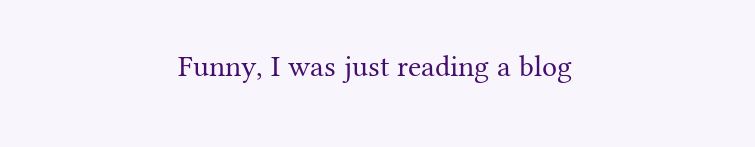Funny, I was just reading a blog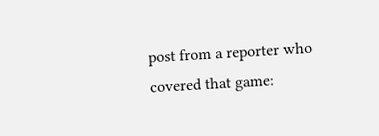post from a reporter who covered that game: